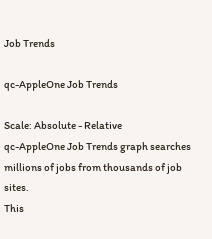Job Trends

qc-AppleOne Job Trends

Scale: Absolute - Relative
qc-AppleOne Job Trends graph searches millions of jobs from thousands of job sites.
This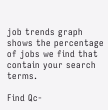job trends graph shows the percentage of jobs we find that contain your search terms.

Find Qc-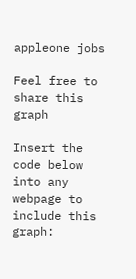appleone jobs

Feel free to share this graph

Insert the code below into any webpage to include this graph: